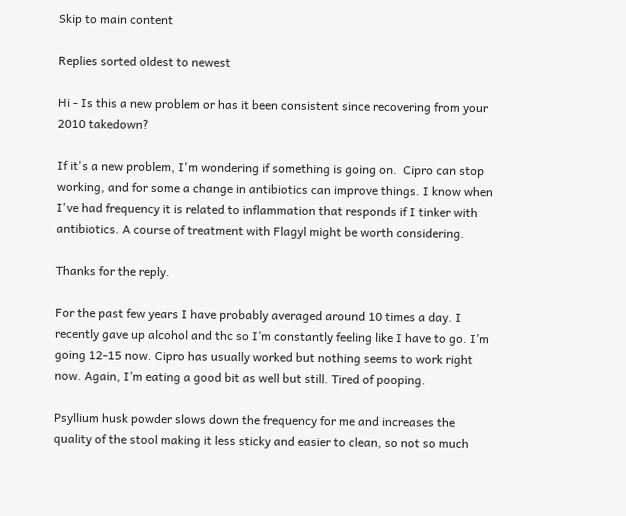Skip to main content

Replies sorted oldest to newest

Hi - Is this a new problem or has it been consistent since recovering from your 2010 takedown?

If it's a new problem, I'm wondering if something is going on.  Cipro can stop working, and for some a change in antibiotics can improve things. I know when I've had frequency it is related to inflammation that responds if I tinker with antibiotics. A course of treatment with Flagyl might be worth considering.

Thanks for the reply.

For the past few years I have probably averaged around 10 times a day. I recently gave up alcohol and thc so I’m constantly feeling like I have to go. I’m going 12-15 now. Cipro has usually worked but nothing seems to work right now. Again, I’m eating a good bit as well but still. Tired of pooping.

Psyllium husk powder slows down the frequency for me and increases the quality of the stool making it less sticky and easier to clean, so not so much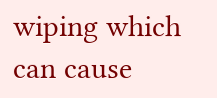wiping which can cause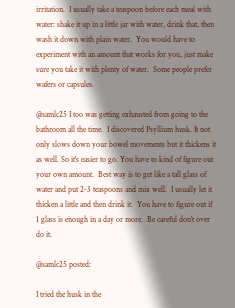irritation.  I usually take a teaspoon before each meal with water: shake it up in a little jar with water, drink that, then wash it down with plain water.  You would have to experiment with an amount that works for you, just make sure you take it with plenty of water.  Some people prefer wafers or capsules.

@samlc25 I too was getting exhausted from going to the bathroom all the time.  I discovered Psyllium husk. It not only slows down your bowel movements but it thickens it as well. So it's easier to go. You have to kind of figure out your own amount.  Best way is to get like a tall glass of water and put 2-3 teaspoons and mix well.  I usually let it thicken a little and then drink it.  You have to figure out if 1 glass is enough in a day or more.  Be careful don't over do it.

@samlc25 posted:

I tried the husk in the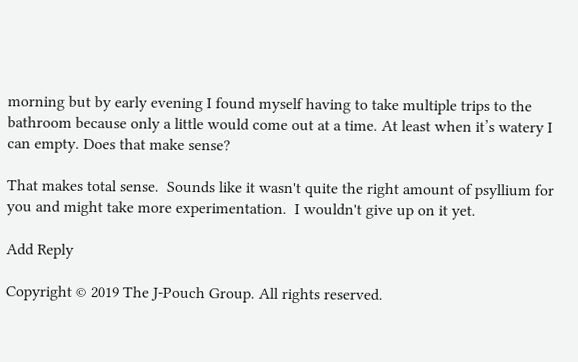morning but by early evening I found myself having to take multiple trips to the bathroom because only a little would come out at a time. At least when it’s watery I can empty. Does that make sense?

That makes total sense.  Sounds like it wasn't quite the right amount of psyllium for you and might take more experimentation.  I wouldn't give up on it yet.

Add Reply

Copyright © 2019 The J-Pouch Group. All rights reserved.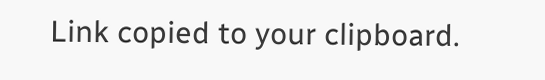Link copied to your clipboard.